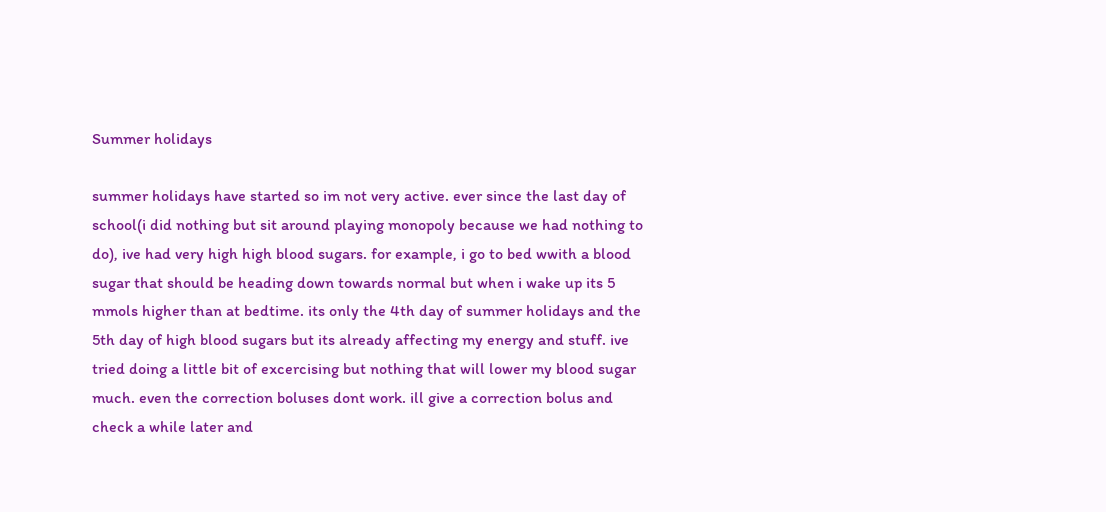Summer holidays

summer holidays have started so im not very active. ever since the last day of school(i did nothing but sit around playing monopoly because we had nothing to do), ive had very high high blood sugars. for example, i go to bed wwith a blood sugar that should be heading down towards normal but when i wake up its 5 mmols higher than at bedtime. its only the 4th day of summer holidays and the 5th day of high blood sugars but its already affecting my energy and stuff. ive tried doing a little bit of excercising but nothing that will lower my blood sugar much. even the correction boluses dont work. ill give a correction bolus and check a while later and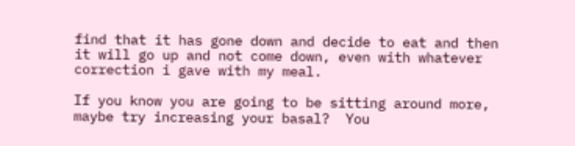find that it has gone down and decide to eat and then it will go up and not come down, even with whatever correction i gave with my meal.

If you know you are going to be sitting around more, maybe try increasing your basal?  You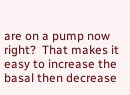are on a pump now right?  That makes it easy to increase the basal then decrease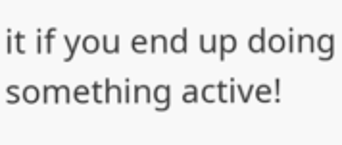it if you end up doing something active!